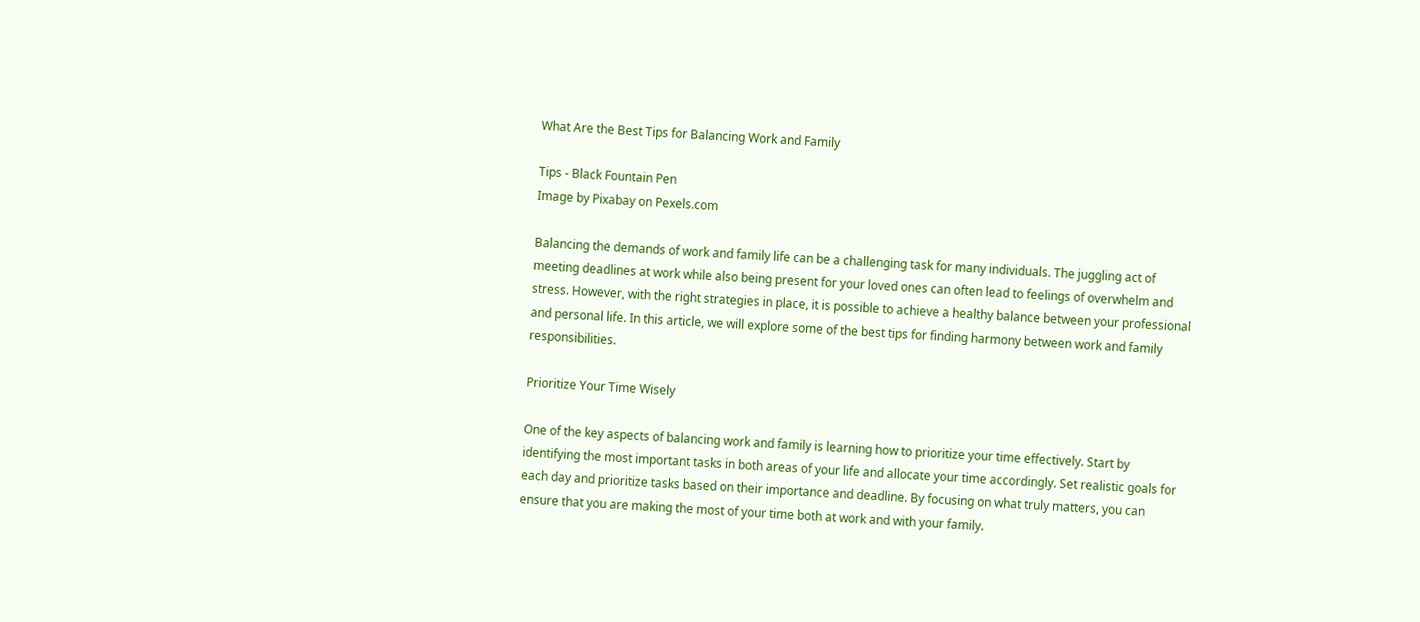What Are the Best Tips for Balancing Work and Family

Tips - Black Fountain Pen
Image by Pixabay on Pexels.com

Balancing the demands of work and family life can be a challenging task for many individuals. The juggling act of meeting deadlines at work while also being present for your loved ones can often lead to feelings of overwhelm and stress. However, with the right strategies in place, it is possible to achieve a healthy balance between your professional and personal life. In this article, we will explore some of the best tips for finding harmony between work and family responsibilities.

Prioritize Your Time Wisely

One of the key aspects of balancing work and family is learning how to prioritize your time effectively. Start by identifying the most important tasks in both areas of your life and allocate your time accordingly. Set realistic goals for each day and prioritize tasks based on their importance and deadline. By focusing on what truly matters, you can ensure that you are making the most of your time both at work and with your family.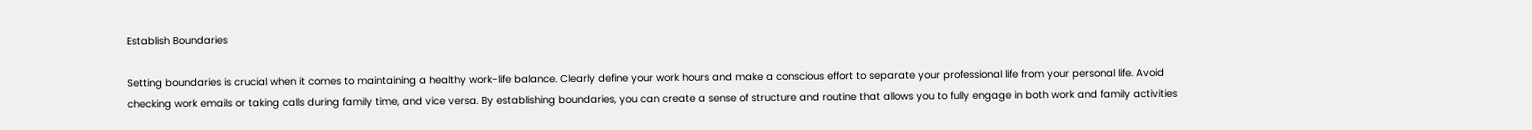Establish Boundaries

Setting boundaries is crucial when it comes to maintaining a healthy work-life balance. Clearly define your work hours and make a conscious effort to separate your professional life from your personal life. Avoid checking work emails or taking calls during family time, and vice versa. By establishing boundaries, you can create a sense of structure and routine that allows you to fully engage in both work and family activities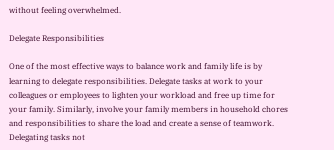without feeling overwhelmed.

Delegate Responsibilities

One of the most effective ways to balance work and family life is by learning to delegate responsibilities. Delegate tasks at work to your colleagues or employees to lighten your workload and free up time for your family. Similarly, involve your family members in household chores and responsibilities to share the load and create a sense of teamwork. Delegating tasks not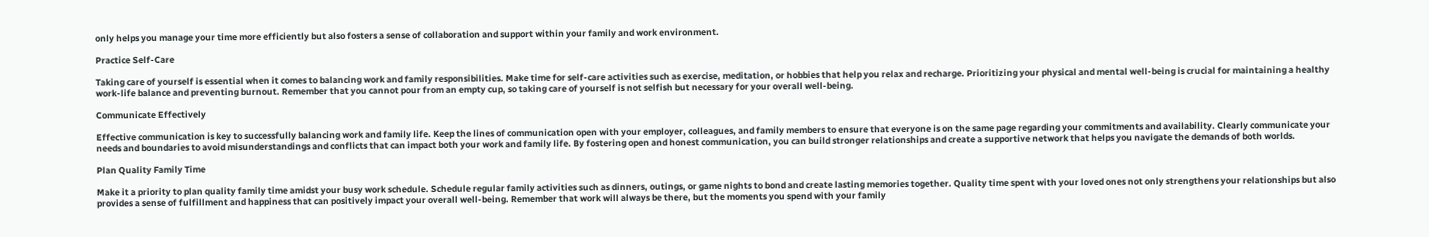only helps you manage your time more efficiently but also fosters a sense of collaboration and support within your family and work environment.

Practice Self-Care

Taking care of yourself is essential when it comes to balancing work and family responsibilities. Make time for self-care activities such as exercise, meditation, or hobbies that help you relax and recharge. Prioritizing your physical and mental well-being is crucial for maintaining a healthy work-life balance and preventing burnout. Remember that you cannot pour from an empty cup, so taking care of yourself is not selfish but necessary for your overall well-being.

Communicate Effectively

Effective communication is key to successfully balancing work and family life. Keep the lines of communication open with your employer, colleagues, and family members to ensure that everyone is on the same page regarding your commitments and availability. Clearly communicate your needs and boundaries to avoid misunderstandings and conflicts that can impact both your work and family life. By fostering open and honest communication, you can build stronger relationships and create a supportive network that helps you navigate the demands of both worlds.

Plan Quality Family Time

Make it a priority to plan quality family time amidst your busy work schedule. Schedule regular family activities such as dinners, outings, or game nights to bond and create lasting memories together. Quality time spent with your loved ones not only strengthens your relationships but also provides a sense of fulfillment and happiness that can positively impact your overall well-being. Remember that work will always be there, but the moments you spend with your family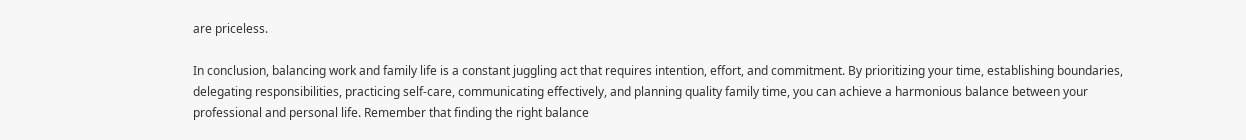are priceless.

In conclusion, balancing work and family life is a constant juggling act that requires intention, effort, and commitment. By prioritizing your time, establishing boundaries, delegating responsibilities, practicing self-care, communicating effectively, and planning quality family time, you can achieve a harmonious balance between your professional and personal life. Remember that finding the right balance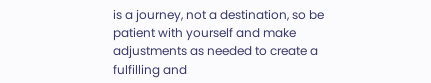is a journey, not a destination, so be patient with yourself and make adjustments as needed to create a fulfilling and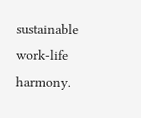sustainable work-life harmony.